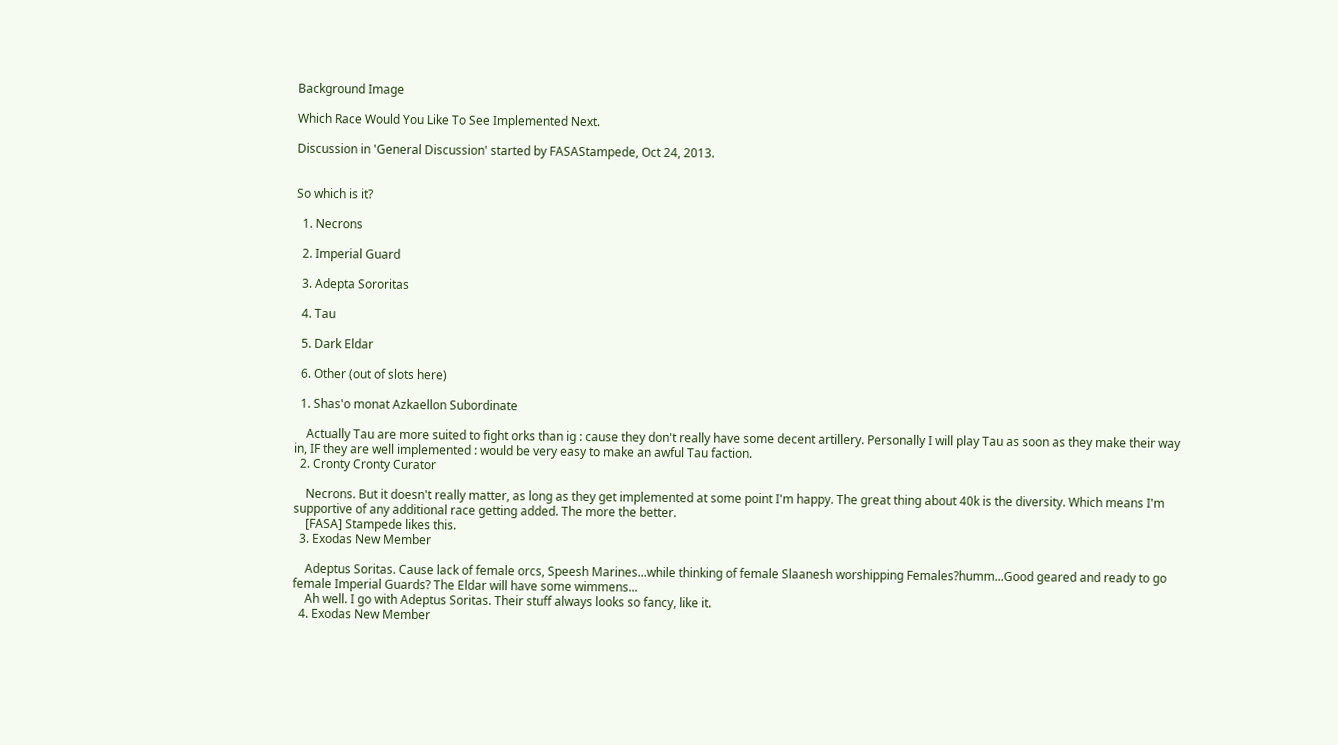Background Image

Which Race Would You Like To See Implemented Next.

Discussion in 'General Discussion' started by FASAStampede, Oct 24, 2013.


So which is it?

  1. Necrons

  2. Imperial Guard

  3. Adepta Sororitas

  4. Tau

  5. Dark Eldar

  6. Other (out of slots here)

  1. Shas'o monat Azkaellon Subordinate

    Actually Tau are more suited to fight orks than ig : cause they don't really have some decent artillery. Personally I will play Tau as soon as they make their way in, IF they are well implemented : would be very easy to make an awful Tau faction.
  2. Cronty Cronty Curator

    Necrons. But it doesn't really matter, as long as they get implemented at some point I'm happy. The great thing about 40k is the diversity. Which means I'm supportive of any additional race getting added. The more the better.
    [FASA] Stampede likes this.
  3. Exodas New Member

    Adeptus Soritas. Cause lack of female orcs, Speesh Marines...while thinking of female Slaanesh worshipping Females?humm...Good geared and ready to go female Imperial Guards? The Eldar will have some wimmens...
    Ah well. I go with Adeptus Soritas. Their stuff always looks so fancy, like it.
  4. Exodas New Member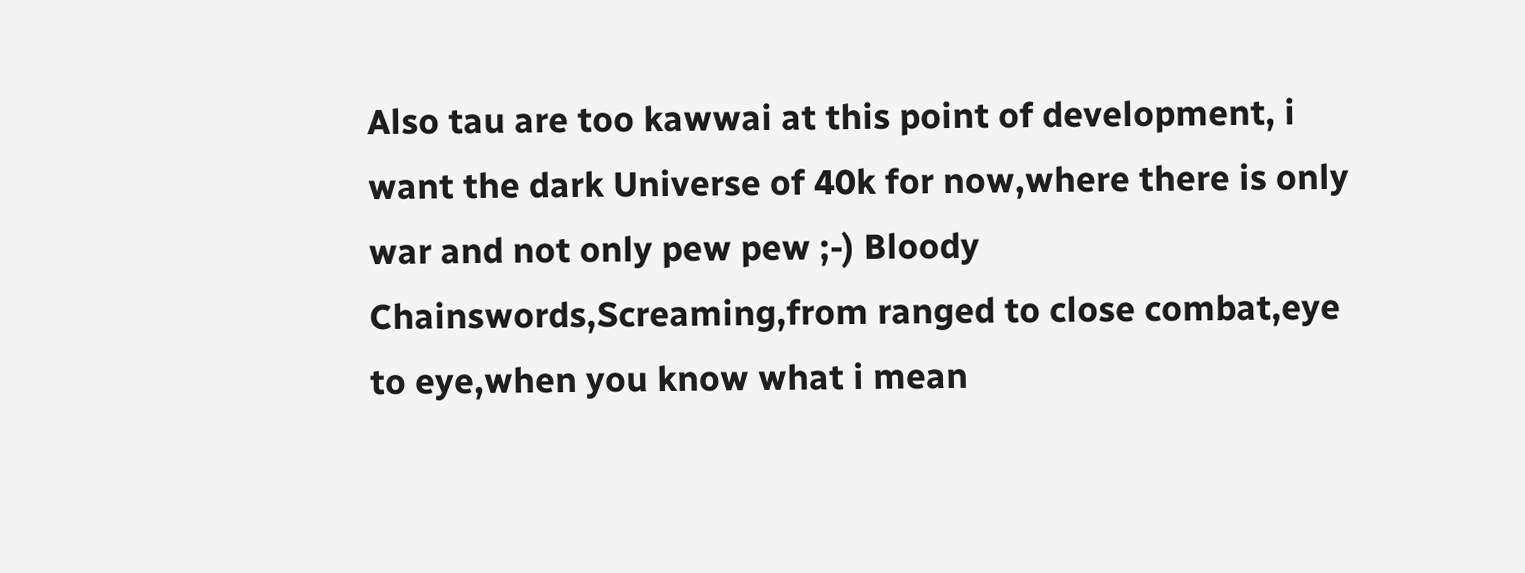Also tau are too kawwai at this point of development, i want the dark Universe of 40k for now,where there is only war and not only pew pew ;-) Bloody Chainswords,Screaming,from ranged to close combat,eye to eye,when you know what i mean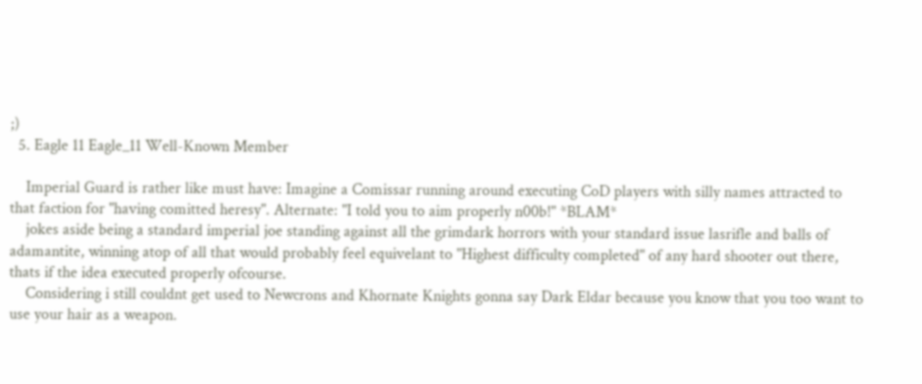;)
  5. Eagle 11 Eagle_11 Well-Known Member

    Imperial Guard is rather like must have: Imagine a Comissar running around executing CoD players with silly names attracted to that faction for "having comitted heresy". Alternate: "I told you to aim properly n00b!" *BLAM*
    jokes aside being a standard imperial joe standing against all the grimdark horrors with your standard issue lasrifle and balls of adamantite, winning atop of all that would probably feel equivelant to "Highest difficulty completed" of any hard shooter out there, thats if the idea executed properly ofcourse.
    Considering i still couldnt get used to Newcrons and Khornate Knights gonna say Dark Eldar because you know that you too want to use your hair as a weapon.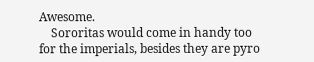Awesome.
    Sororitas would come in handy too for the imperials, besides they are pyro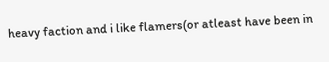heavy faction and i like flamers(or atleast have been in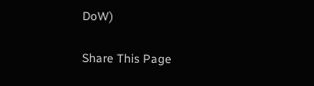DoW)

Share This Page